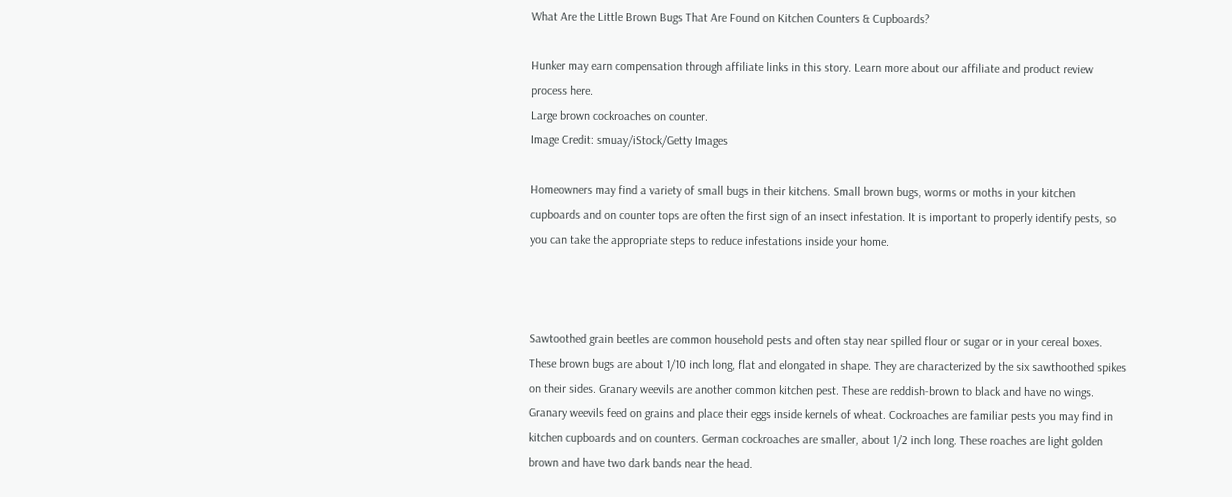What Are the Little Brown Bugs That Are Found on Kitchen Counters & Cupboards?

Hunker may earn compensation through affiliate links in this story. Learn more about our affiliate and product review process here.
Large brown cockroaches on counter.
Image Credit: smuay/iStock/Getty Images

Homeowners may find a variety of small bugs in their kitchens. Small brown bugs, worms or moths in your kitchen cupboards and on counter tops are often the first sign of an insect infestation. It is important to properly identify pests, so you can take the appropriate steps to reduce infestations inside your home.



Sawtoothed grain beetles are common household pests and often stay near spilled flour or sugar or in your cereal boxes. These brown bugs are about 1/10 inch long, flat and elongated in shape. They are characterized by the six sawthoothed spikes on their sides. Granary weevils are another common kitchen pest. These are reddish-brown to black and have no wings. Granary weevils feed on grains and place their eggs inside kernels of wheat. Cockroaches are familiar pests you may find in kitchen cupboards and on counters. German cockroaches are smaller, about 1/2 inch long. These roaches are light golden brown and have two dark bands near the head.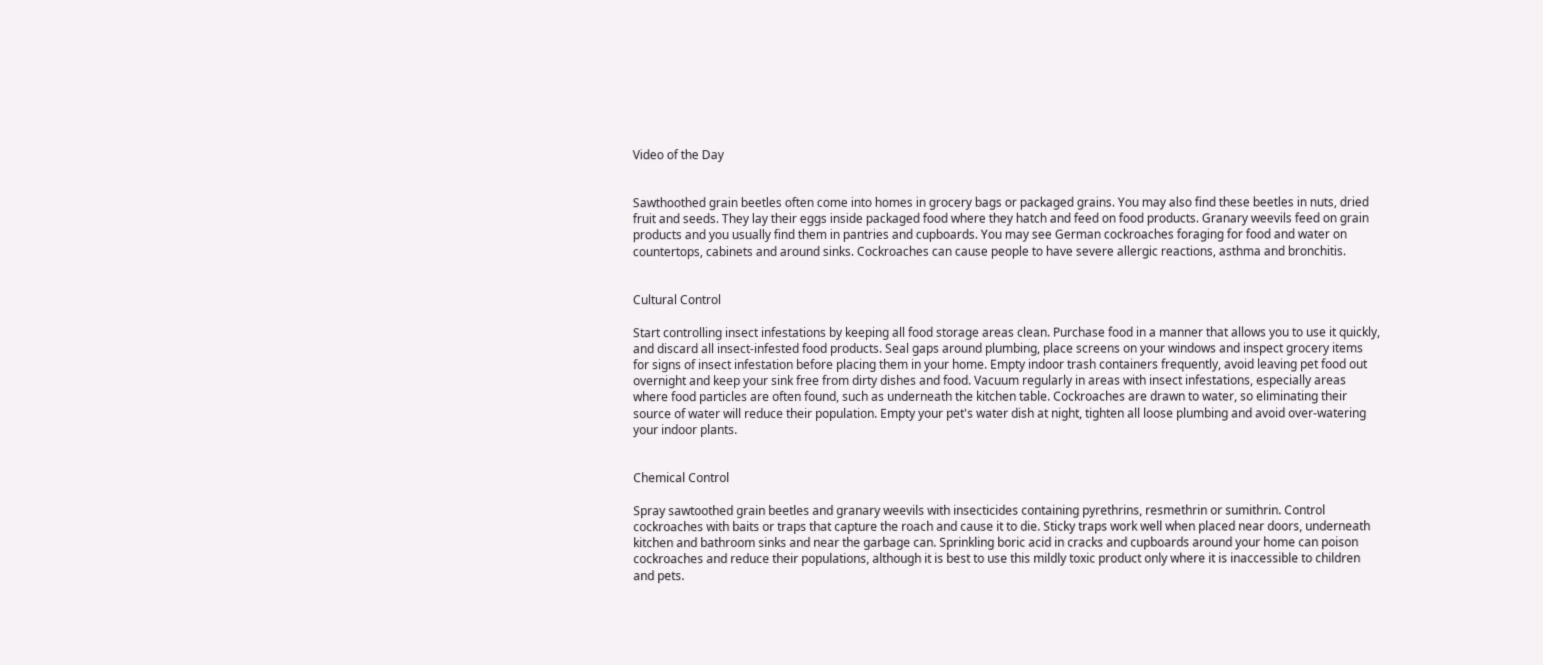Video of the Day


Sawthoothed grain beetles often come into homes in grocery bags or packaged grains. You may also find these beetles in nuts, dried fruit and seeds. They lay their eggs inside packaged food where they hatch and feed on food products. Granary weevils feed on grain products and you usually find them in pantries and cupboards. You may see German cockroaches foraging for food and water on countertops, cabinets and around sinks. Cockroaches can cause people to have severe allergic reactions, asthma and bronchitis.


Cultural Control

Start controlling insect infestations by keeping all food storage areas clean. Purchase food in a manner that allows you to use it quickly, and discard all insect-infested food products. Seal gaps around plumbing, place screens on your windows and inspect grocery items for signs of insect infestation before placing them in your home. Empty indoor trash containers frequently, avoid leaving pet food out overnight and keep your sink free from dirty dishes and food. Vacuum regularly in areas with insect infestations, especially areas where food particles are often found, such as underneath the kitchen table. Cockroaches are drawn to water, so eliminating their source of water will reduce their population. Empty your pet's water dish at night, tighten all loose plumbing and avoid over-watering your indoor plants.


Chemical Control

Spray sawtoothed grain beetles and granary weevils with insecticides containing pyrethrins, resmethrin or sumithrin. Control cockroaches with baits or traps that capture the roach and cause it to die. Sticky traps work well when placed near doors, underneath kitchen and bathroom sinks and near the garbage can. Sprinkling boric acid in cracks and cupboards around your home can poison cockroaches and reduce their populations, although it is best to use this mildly toxic product only where it is inaccessible to children and pets.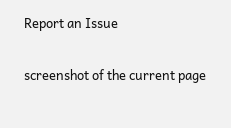Report an Issue

screenshot of the current page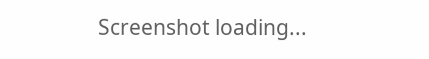Screenshot loading...